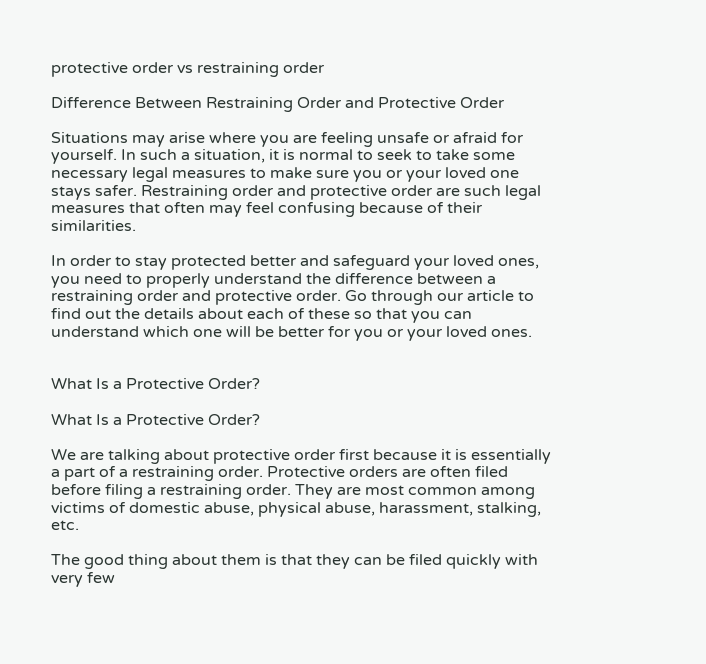protective order vs restraining order

Difference Between Restraining Order and Protective Order

Situations may arise where you are feeling unsafe or afraid for yourself. In such a situation, it is normal to seek to take some necessary legal measures to make sure you or your loved one stays safer. Restraining order and protective order are such legal measures that often may feel confusing because of their similarities.

In order to stay protected better and safeguard your loved ones, you need to properly understand the difference between a restraining order and protective order. Go through our article to find out the details about each of these so that you can understand which one will be better for you or your loved ones.


What Is a Protective Order?

What Is a Protective Order?

We are talking about protective order first because it is essentially a part of a restraining order. Protective orders are often filed before filing a restraining order. They are most common among victims of domestic abuse, physical abuse, harassment, stalking, etc.

The good thing about them is that they can be filed quickly with very few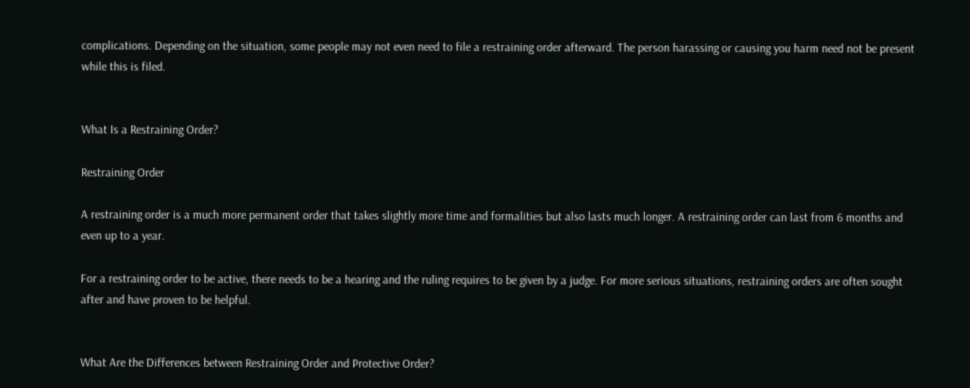complications. Depending on the situation, some people may not even need to file a restraining order afterward. The person harassing or causing you harm need not be present while this is filed.


What Is a Restraining Order?

Restraining Order

A restraining order is a much more permanent order that takes slightly more time and formalities but also lasts much longer. A restraining order can last from 6 months and even up to a year.

For a restraining order to be active, there needs to be a hearing and the ruling requires to be given by a judge. For more serious situations, restraining orders are often sought after and have proven to be helpful.


What Are the Differences between Restraining Order and Protective Order?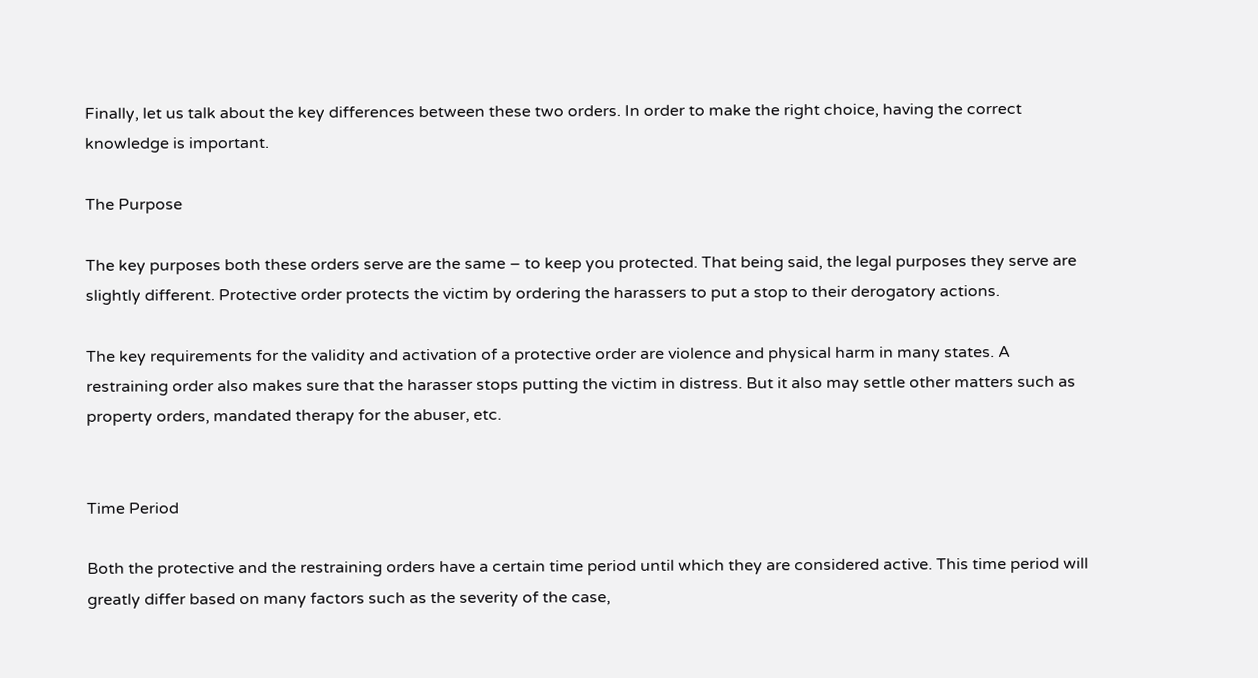Finally, let us talk about the key differences between these two orders. In order to make the right choice, having the correct knowledge is important.

The Purpose

The key purposes both these orders serve are the same – to keep you protected. That being said, the legal purposes they serve are slightly different. Protective order protects the victim by ordering the harassers to put a stop to their derogatory actions.

The key requirements for the validity and activation of a protective order are violence and physical harm in many states. A restraining order also makes sure that the harasser stops putting the victim in distress. But it also may settle other matters such as property orders, mandated therapy for the abuser, etc.


Time Period

Both the protective and the restraining orders have a certain time period until which they are considered active. This time period will greatly differ based on many factors such as the severity of the case,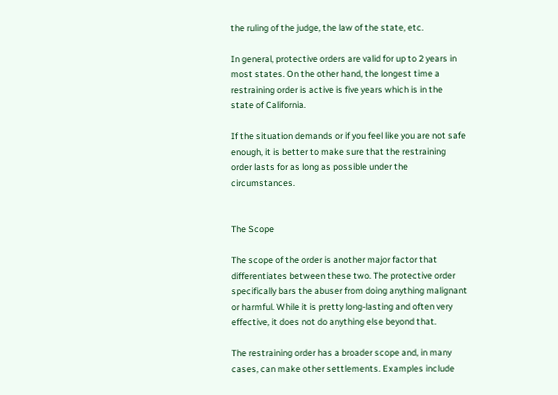the ruling of the judge, the law of the state, etc.

In general, protective orders are valid for up to 2 years in most states. On the other hand, the longest time a restraining order is active is five years which is in the state of California.

If the situation demands or if you feel like you are not safe enough, it is better to make sure that the restraining order lasts for as long as possible under the circumstances.


The Scope

The scope of the order is another major factor that differentiates between these two. The protective order specifically bars the abuser from doing anything malignant or harmful. While it is pretty long-lasting and often very effective, it does not do anything else beyond that.

The restraining order has a broader scope and, in many cases, can make other settlements. Examples include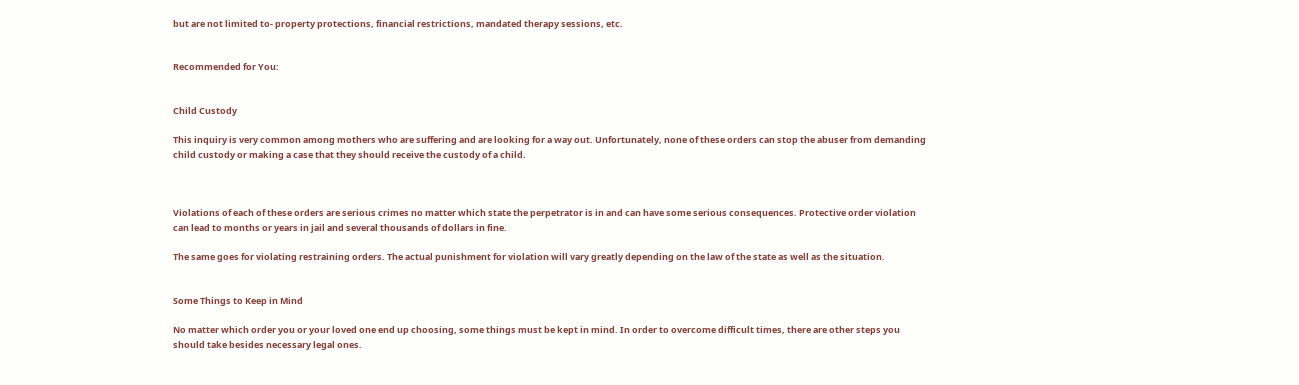but are not limited to- property protections, financial restrictions, mandated therapy sessions, etc.


Recommended for You:


Child Custody

This inquiry is very common among mothers who are suffering and are looking for a way out. Unfortunately, none of these orders can stop the abuser from demanding child custody or making a case that they should receive the custody of a child.



Violations of each of these orders are serious crimes no matter which state the perpetrator is in and can have some serious consequences. Protective order violation can lead to months or years in jail and several thousands of dollars in fine.

The same goes for violating restraining orders. The actual punishment for violation will vary greatly depending on the law of the state as well as the situation.


Some Things to Keep in Mind

No matter which order you or your loved one end up choosing, some things must be kept in mind. In order to overcome difficult times, there are other steps you should take besides necessary legal ones.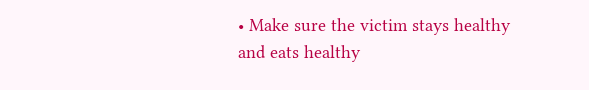• Make sure the victim stays healthy and eats healthy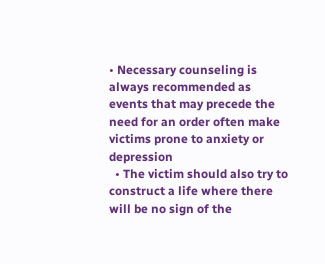• Necessary counseling is always recommended as events that may precede the need for an order often make victims prone to anxiety or depression
  • The victim should also try to construct a life where there will be no sign of the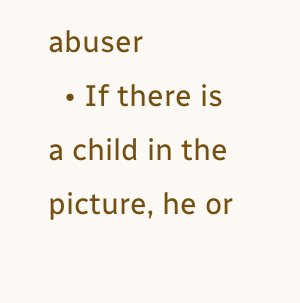abuser
  • If there is a child in the picture, he or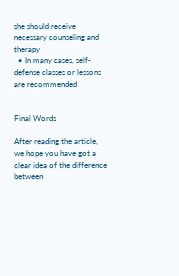she should receive necessary counseling and therapy
  • In many cases, self-defense classes or lessons are recommended


Final Words

After reading the article, we hope you have got a clear idea of the difference between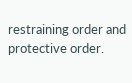restraining order and protective order.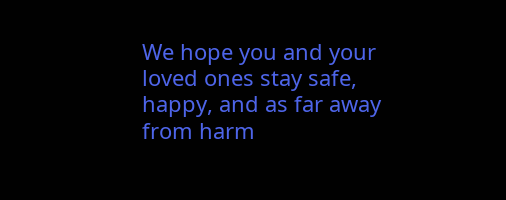We hope you and your loved ones stay safe, happy, and as far away from harm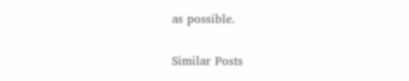as possible.

Similar Posts